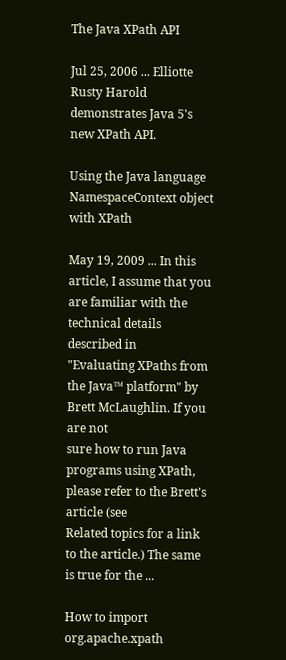The Java XPath API

Jul 25, 2006 ... Elliotte Rusty Harold demonstrates Java 5's new XPath API.

Using the Java language NamespaceContext object with XPath

May 19, 2009 ... In this article, I assume that you are familiar with the technical details described in
"Evaluating XPaths from the Java™ platform" by Brett McLaughlin. If you are not
sure how to run Java programs using XPath, please refer to the Brett's article (see
Related topics for a link to the article.) The same is true for the ...

How to import org.apache.xpath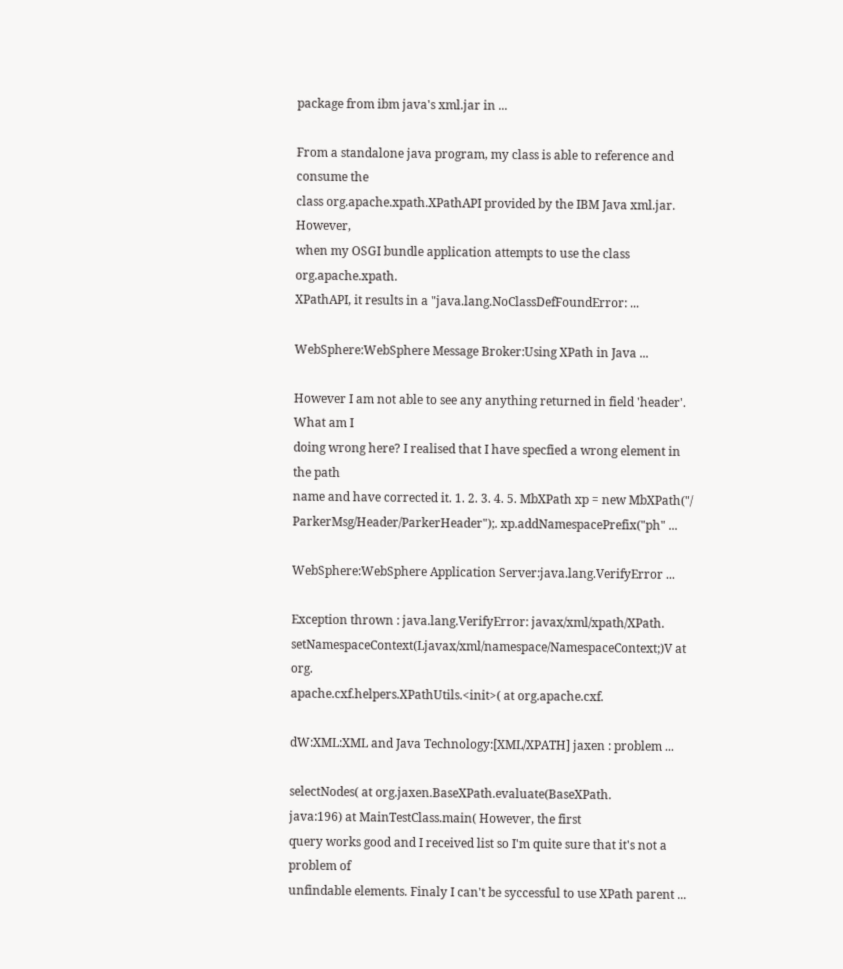package from ibm java's xml.jar in ...

From a standalone java program, my class is able to reference and consume the
class org.apache.xpath.XPathAPI provided by the IBM Java xml.jar. However,
when my OSGI bundle application attempts to use the class org.apache.xpath.
XPathAPI, it results in a "java.lang.NoClassDefFoundError: ...

WebSphere:WebSphere Message Broker:Using XPath in Java ...

However I am not able to see any anything returned in field 'header'. What am I
doing wrong here? I realised that I have specfied a wrong element in the path
name and have corrected it. 1. 2. 3. 4. 5. MbXPath xp = new MbXPath("/
ParkerMsg/Header/ParkerHeader");. xp.addNamespacePrefix("ph" ...

WebSphere:WebSphere Application Server:java.lang.VerifyError ...

Exception thrown : java.lang.VerifyError: javax/xml/xpath/XPath.
setNamespaceContext(Ljavax/xml/namespace/NamespaceContext;)V at org.
apache.cxf.helpers.XPathUtils.<init>( at org.apache.cxf.

dW:XML:XML and Java Technology:[XML/XPATH] jaxen : problem ...

selectNodes( at org.jaxen.BaseXPath.evaluate(BaseXPath.
java:196) at MainTestClass.main( However, the first
query works good and I received list so I'm quite sure that it's not a problem of
unfindable elements. Finaly I can't be syccessful to use XPath parent ...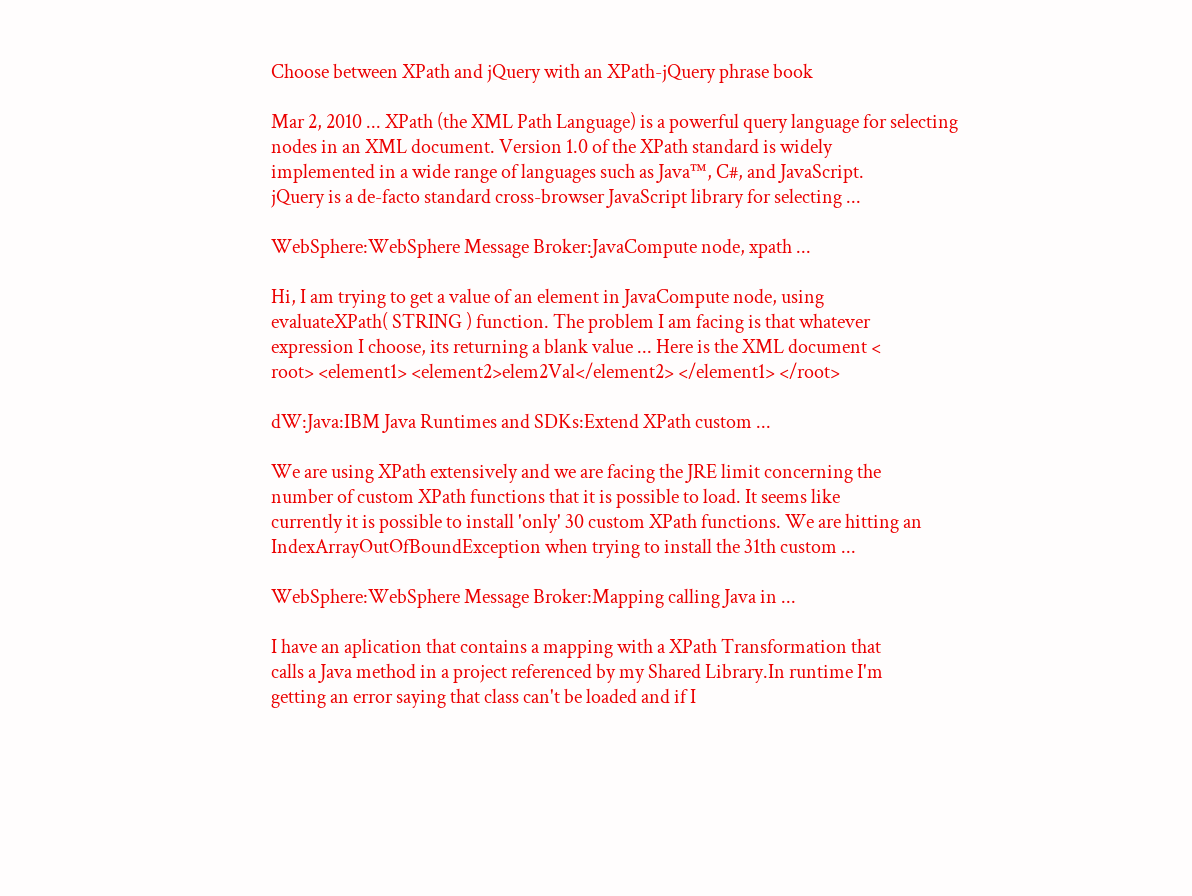Choose between XPath and jQuery with an XPath-jQuery phrase book

Mar 2, 2010 ... XPath (the XML Path Language) is a powerful query language for selecting
nodes in an XML document. Version 1.0 of the XPath standard is widely
implemented in a wide range of languages such as Java™, C#, and JavaScript.
jQuery is a de-facto standard cross-browser JavaScript library for selecting ...

WebSphere:WebSphere Message Broker:JavaCompute node, xpath ...

Hi, I am trying to get a value of an element in JavaCompute node, using
evaluateXPath( STRING ) function. The problem I am facing is that whatever
expression I choose, its returning a blank value ... Here is the XML document <
root> <element1> <element2>elem2Val</element2> </element1> </root>

dW:Java:IBM Java Runtimes and SDKs:Extend XPath custom ...

We are using XPath extensively and we are facing the JRE limit concerning the
number of custom XPath functions that it is possible to load. It seems like
currently it is possible to install 'only' 30 custom XPath functions. We are hitting an
IndexArrayOutOfBoundException when trying to install the 31th custom ...

WebSphere:WebSphere Message Broker:Mapping calling Java in ...

I have an aplication that contains a mapping with a XPath Transformation that
calls a Java method in a project referenced by my Shared Library.In runtime I'm
getting an error saying that class can't be loaded and if I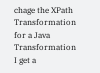chage the XPath
Transformation for a Java Transformation I get a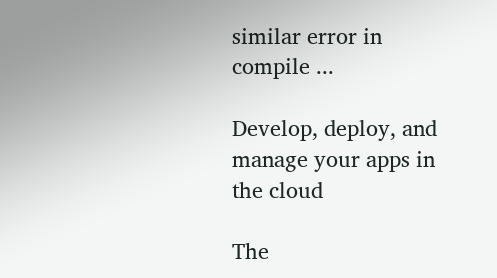similar error in compile ...

Develop, deploy, and manage your apps in the cloud

The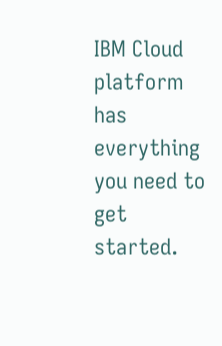IBM Cloud platform has everything you need to get started.